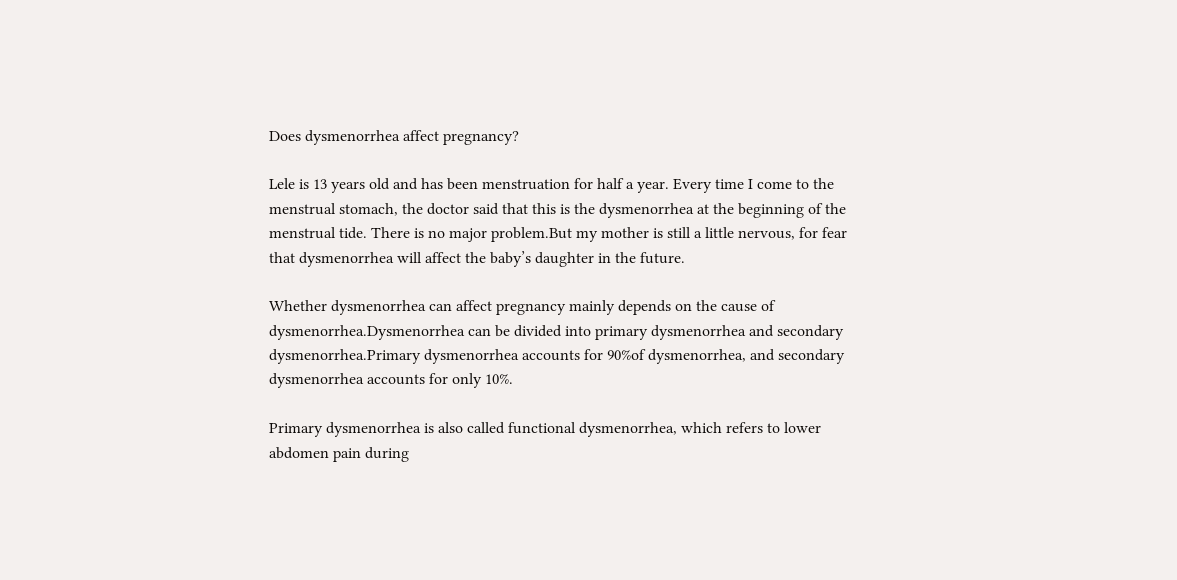Does dysmenorrhea affect pregnancy?

Lele is 13 years old and has been menstruation for half a year. Every time I come to the menstrual stomach, the doctor said that this is the dysmenorrhea at the beginning of the menstrual tide. There is no major problem.But my mother is still a little nervous, for fear that dysmenorrhea will affect the baby’s daughter in the future.

Whether dysmenorrhea can affect pregnancy mainly depends on the cause of dysmenorrhea.Dysmenorrhea can be divided into primary dysmenorrhea and secondary dysmenorrhea.Primary dysmenorrhea accounts for 90%of dysmenorrhea, and secondary dysmenorrhea accounts for only 10%.

Primary dysmenorrhea is also called functional dysmenorrhea, which refers to lower abdomen pain during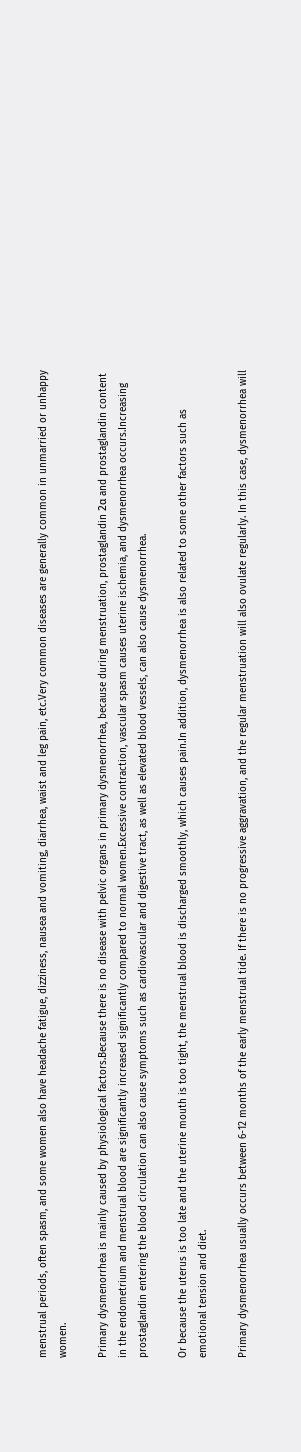menstrual periods, often spasm, and some women also have headache fatigue, dizziness, nausea and vomiting, diarrhea, waist and leg pain, etc.Very common diseases are generally common in unmarried or unhappy women.

Primary dysmenorrhea is mainly caused by physiological factors.Because there is no disease with pelvic organs in primary dysmenorrhea, because during menstruation, prostaglandin 2α and prostaglandin content in the endometrium and menstrual blood are significantly increased significantly compared to normal women.Excessive contraction, vascular spasm causes uterine ischemia, and dysmenorrhea occurs.Increasing prostaglandin entering the blood circulation can also cause symptoms such as cardiovascular and digestive tract, as well as elevated blood vessels, can also cause dysmenorrhea.

Or because the uterus is too late and the uterine mouth is too tight, the menstrual blood is discharged smoothly, which causes pain.In addition, dysmenorrhea is also related to some other factors such as emotional tension and diet.

Primary dysmenorrhea usually occurs between 6-12 months of the early menstrual tide. If there is no progressive aggravation, and the regular menstruation will also ovulate regularly. In this case, dysmenorrhea will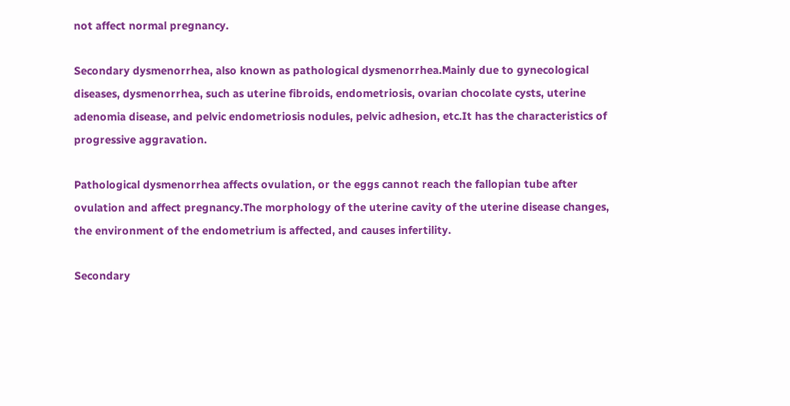not affect normal pregnancy.

Secondary dysmenorrhea, also known as pathological dysmenorrhea.Mainly due to gynecological diseases, dysmenorrhea, such as uterine fibroids, endometriosis, ovarian chocolate cysts, uterine adenomia disease, and pelvic endometriosis nodules, pelvic adhesion, etc.It has the characteristics of progressive aggravation.

Pathological dysmenorrhea affects ovulation, or the eggs cannot reach the fallopian tube after ovulation and affect pregnancy.The morphology of the uterine cavity of the uterine disease changes, the environment of the endometrium is affected, and causes infertility.

Secondary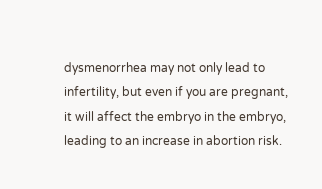dysmenorrhea may not only lead to infertility, but even if you are pregnant, it will affect the embryo in the embryo, leading to an increase in abortion risk.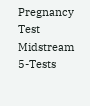Pregnancy Test Midstream 5-Tests